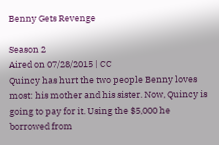Benny Gets Revenge

Season 2
Aired on 07/28/2015 | CC
Quincy has hurt the two people Benny loves most: his mother and his sister. Now, Quincy is going to pay for it. Using the $5,000 he borrowed from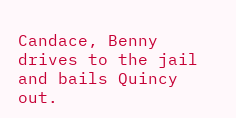Candace, Benny drives to the jail and bails Quincy out.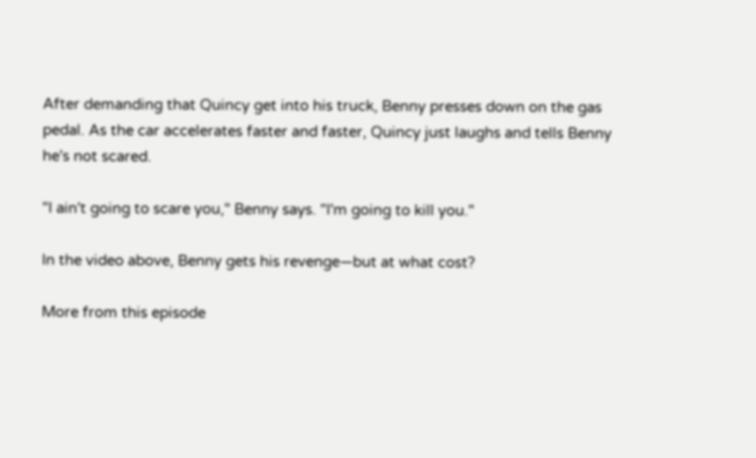After demanding that Quincy get into his truck, Benny presses down on the gas pedal. As the car accelerates faster and faster, Quincy just laughs and tells Benny he's not scared.

"I ain't going to scare you," Benny says. "I'm going to kill you."

In the video above, Benny gets his revenge—but at what cost?

More from this episode